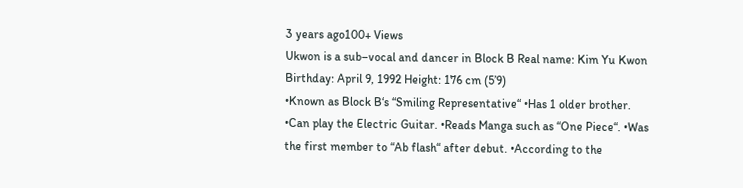3 years ago100+ Views
Ukwon is a sub–vocal and dancer in Block B Real name: Kim Yu Kwon Birthday: April 9, 1992 Height: 176 cm (5’9)
•Known as Block B‘s “Smiling Representative“ •Has 1 older brother. •Can play the Electric Guitar. •Reads Manga such as “One Piece“. •Was the first member to “Ab flash“ after debut. •According to the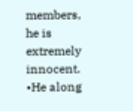members, he is extremely innocent. •He along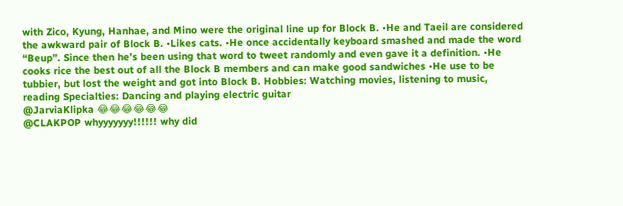with Zico, Kyung, Hanhae, and Mino were the original line up for Block B. •He and Taeil are considered the awkward pair of Block B. •Likes cats. •He once accidentally keyboard smashed and made the word “Beup”. Since then he’s been using that word to tweet randomly and even gave it a definition. •He cooks rice the best out of all the Block B members and can make good sandwiches •He use to be tubbier, but lost the weight and got into Block B. Hobbies: Watching movies, listening to music, reading Specialties: Dancing and playing electric guitar
@JarviaKlipka 😂😂😂😂😂😂
@CLAKPOP whyyyyyyy!!!!!! why did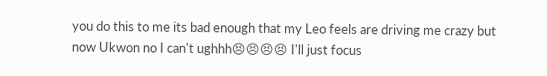you do this to me its bad enough that my Leo feels are driving me crazy but now Ukwon no I can't ughhh😣😣😣😣 I'll just focus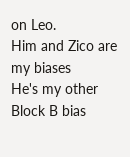on Leo.
Him and Zico are my biases
He's my other Block B bias